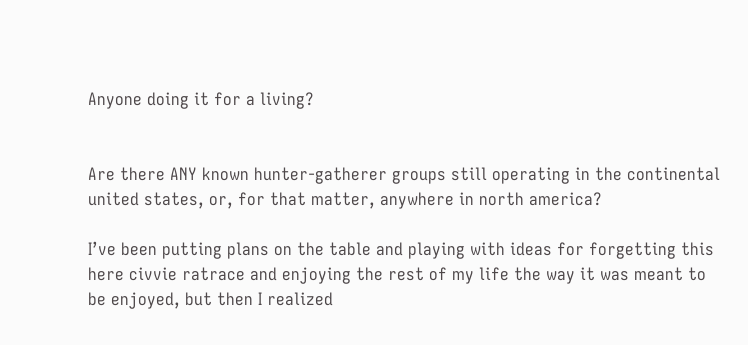Anyone doing it for a living?


Are there ANY known hunter-gatherer groups still operating in the continental united states, or, for that matter, anywhere in north america?

I’ve been putting plans on the table and playing with ideas for forgetting this here civvie ratrace and enjoying the rest of my life the way it was meant to be enjoyed, but then I realized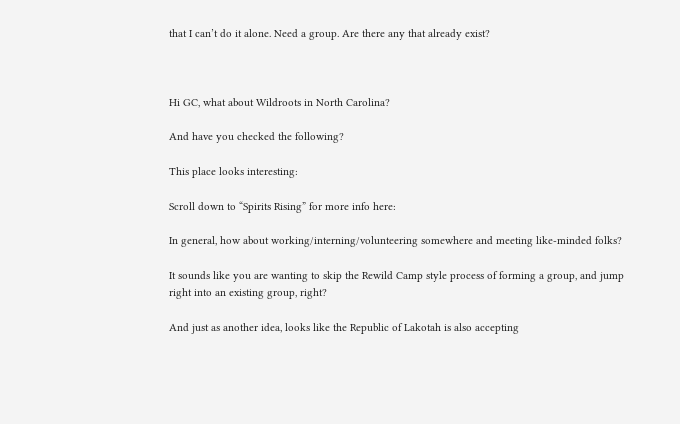that I can’t do it alone. Need a group. Are there any that already exist?



Hi GC, what about Wildroots in North Carolina?

And have you checked the following?

This place looks interesting:

Scroll down to “Spirits Rising” for more info here:

In general, how about working/interning/volunteering somewhere and meeting like-minded folks?

It sounds like you are wanting to skip the Rewild Camp style process of forming a group, and jump right into an existing group, right?

And just as another idea, looks like the Republic of Lakotah is also accepting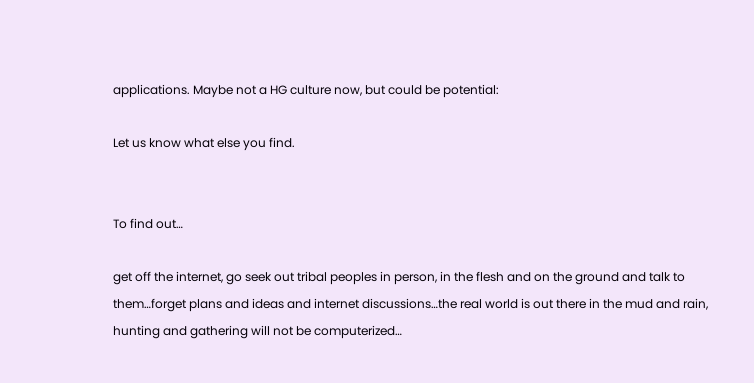applications. Maybe not a HG culture now, but could be potential:

Let us know what else you find.


To find out…

get off the internet, go seek out tribal peoples in person, in the flesh and on the ground and talk to them…forget plans and ideas and internet discussions…the real world is out there in the mud and rain, hunting and gathering will not be computerized…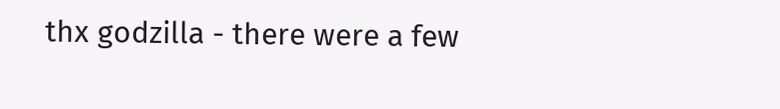thx godzilla - there were a few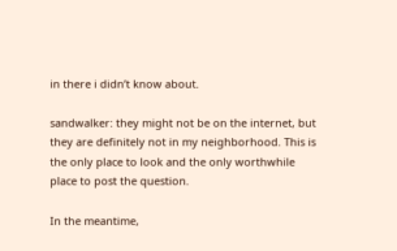in there i didn’t know about.

sandwalker: they might not be on the internet, but they are definitely not in my neighborhood. This is the only place to look and the only worthwhile place to post the question.

In the meantime,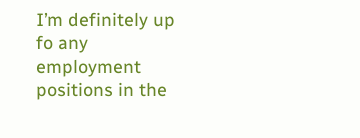I’m definitely up fo any employment positions in the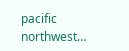pacific northwest…